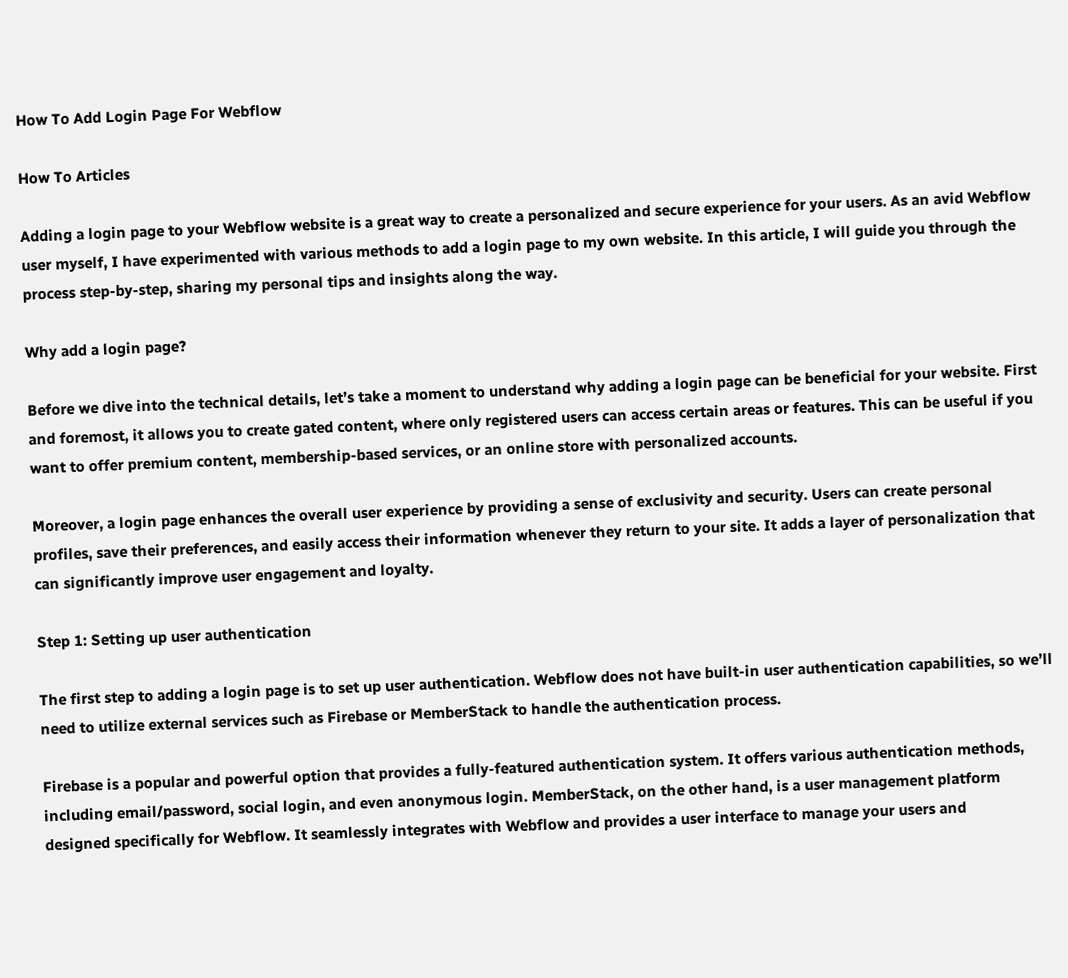How To Add Login Page For Webflow

How To Articles

Adding a login page to your Webflow website is a great way to create a personalized and secure experience for your users. As an avid Webflow user myself, I have experimented with various methods to add a login page to my own website. In this article, I will guide you through the process step-by-step, sharing my personal tips and insights along the way.

Why add a login page?

Before we dive into the technical details, let’s take a moment to understand why adding a login page can be beneficial for your website. First and foremost, it allows you to create gated content, where only registered users can access certain areas or features. This can be useful if you want to offer premium content, membership-based services, or an online store with personalized accounts.

Moreover, a login page enhances the overall user experience by providing a sense of exclusivity and security. Users can create personal profiles, save their preferences, and easily access their information whenever they return to your site. It adds a layer of personalization that can significantly improve user engagement and loyalty.

Step 1: Setting up user authentication

The first step to adding a login page is to set up user authentication. Webflow does not have built-in user authentication capabilities, so we’ll need to utilize external services such as Firebase or MemberStack to handle the authentication process.

Firebase is a popular and powerful option that provides a fully-featured authentication system. It offers various authentication methods, including email/password, social login, and even anonymous login. MemberStack, on the other hand, is a user management platform designed specifically for Webflow. It seamlessly integrates with Webflow and provides a user interface to manage your users and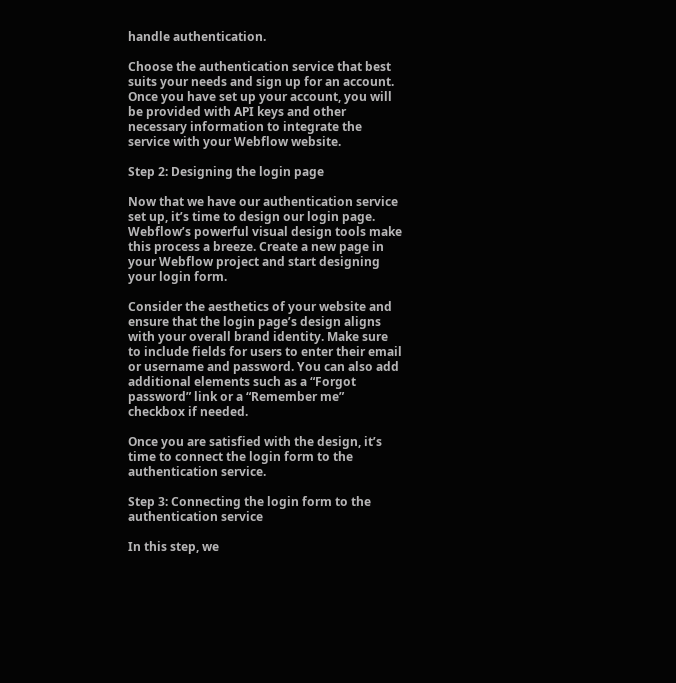handle authentication.

Choose the authentication service that best suits your needs and sign up for an account. Once you have set up your account, you will be provided with API keys and other necessary information to integrate the service with your Webflow website.

Step 2: Designing the login page

Now that we have our authentication service set up, it’s time to design our login page. Webflow’s powerful visual design tools make this process a breeze. Create a new page in your Webflow project and start designing your login form.

Consider the aesthetics of your website and ensure that the login page’s design aligns with your overall brand identity. Make sure to include fields for users to enter their email or username and password. You can also add additional elements such as a “Forgot password” link or a “Remember me” checkbox if needed.

Once you are satisfied with the design, it’s time to connect the login form to the authentication service.

Step 3: Connecting the login form to the authentication service

In this step, we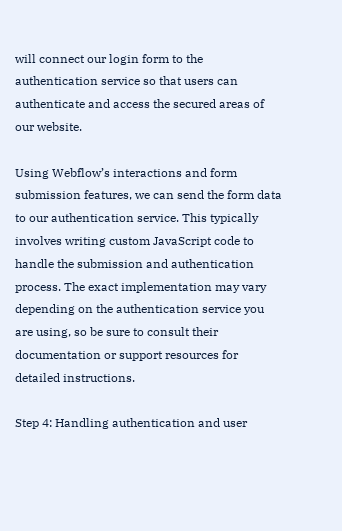will connect our login form to the authentication service so that users can authenticate and access the secured areas of our website.

Using Webflow’s interactions and form submission features, we can send the form data to our authentication service. This typically involves writing custom JavaScript code to handle the submission and authentication process. The exact implementation may vary depending on the authentication service you are using, so be sure to consult their documentation or support resources for detailed instructions.

Step 4: Handling authentication and user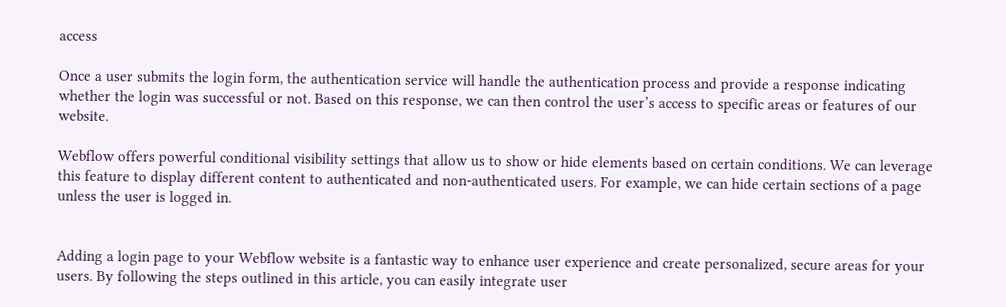access

Once a user submits the login form, the authentication service will handle the authentication process and provide a response indicating whether the login was successful or not. Based on this response, we can then control the user’s access to specific areas or features of our website.

Webflow offers powerful conditional visibility settings that allow us to show or hide elements based on certain conditions. We can leverage this feature to display different content to authenticated and non-authenticated users. For example, we can hide certain sections of a page unless the user is logged in.


Adding a login page to your Webflow website is a fantastic way to enhance user experience and create personalized, secure areas for your users. By following the steps outlined in this article, you can easily integrate user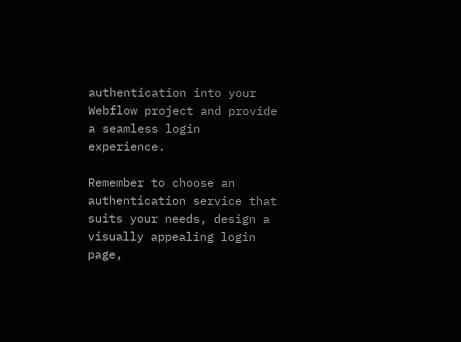authentication into your Webflow project and provide a seamless login experience.

Remember to choose an authentication service that suits your needs, design a visually appealing login page,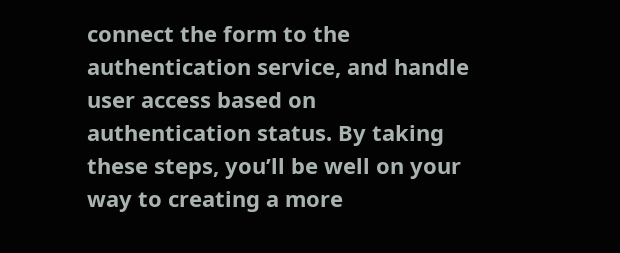connect the form to the authentication service, and handle user access based on authentication status. By taking these steps, you’ll be well on your way to creating a more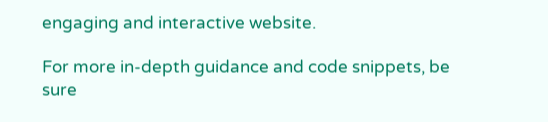engaging and interactive website.

For more in-depth guidance and code snippets, be sure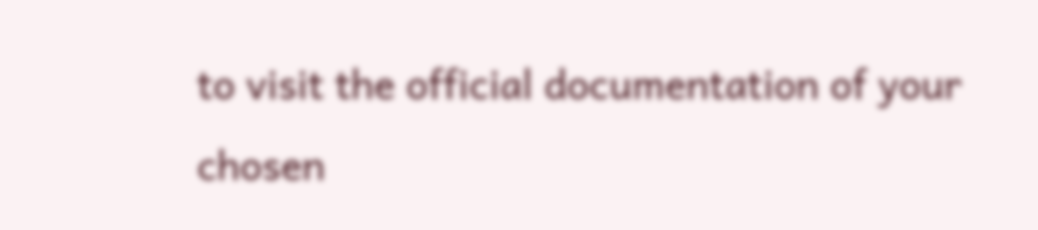to visit the official documentation of your chosen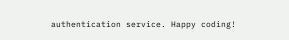authentication service. Happy coding!